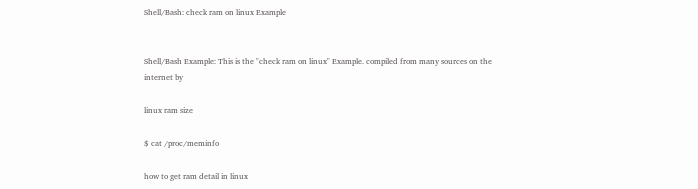Shell/Bash: check ram on linux Example


Shell/Bash Example: This is the "check ram on linux" Example. compiled from many sources on the internet by

linux ram size

$ cat /proc/meminfo

how to get ram detail in linux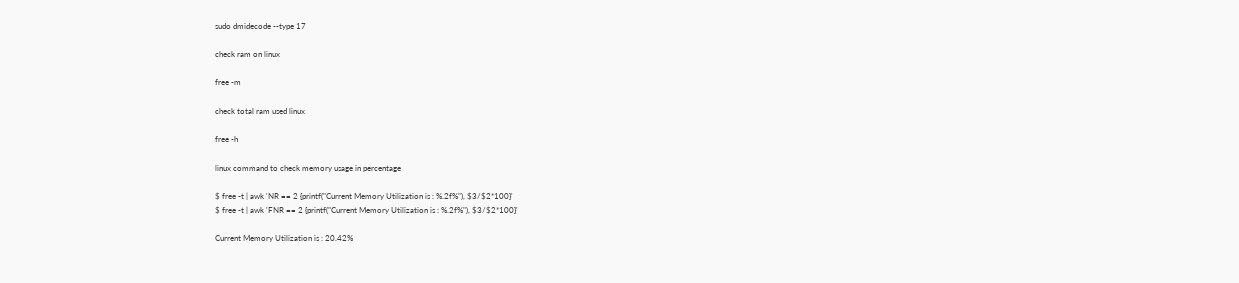sudo dmidecode --type 17

check ram on linux

free -m

check total ram used linux

free -h

linux command to check memory usage in percentage

$ free -t | awk 'NR == 2 {printf("Current Memory Utilization is : %.2f%"), $3/$2*100}'
$ free -t | awk 'FNR == 2 {printf("Current Memory Utilization is : %.2f%"), $3/$2*100}'

Current Memory Utilization is : 20.42%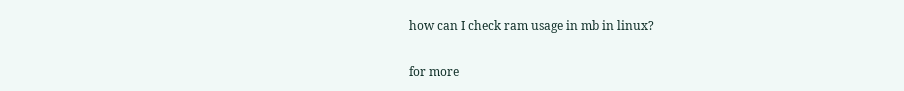how can I check ram usage in mb in linux?

for more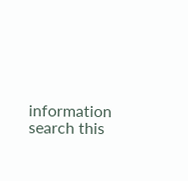information search this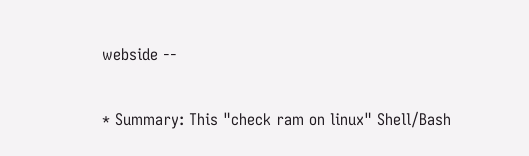webside --

* Summary: This "check ram on linux" Shell/Bash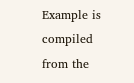Example is compiled from the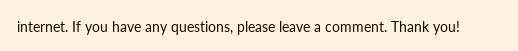internet. If you have any questions, please leave a comment. Thank you!